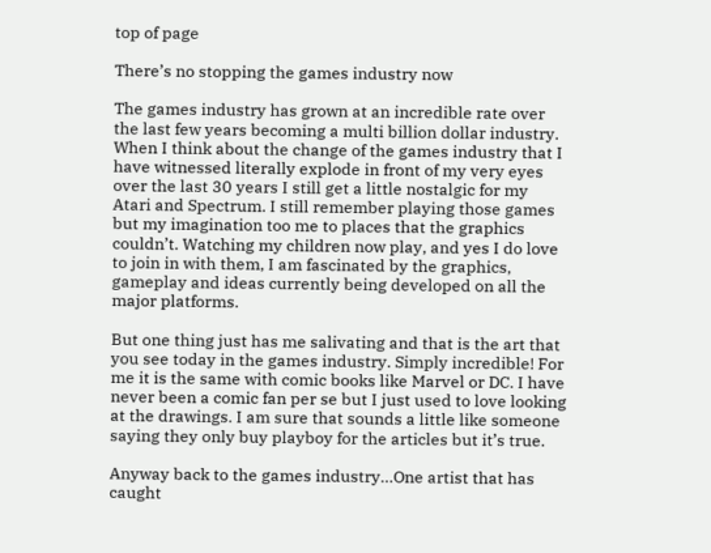top of page

There’s no stopping the games industry now

The games industry has grown at an incredible rate over the last few years becoming a multi billion dollar industry. When I think about the change of the games industry that I have witnessed literally explode in front of my very eyes over the last 30 years I still get a little nostalgic for my Atari and Spectrum. I still remember playing those games but my imagination too me to places that the graphics couldn’t. Watching my children now play, and yes I do love to join in with them, I am fascinated by the graphics, gameplay and ideas currently being developed on all the major platforms.

But one thing just has me salivating and that is the art that you see today in the games industry. Simply incredible! For me it is the same with comic books like Marvel or DC. I have never been a comic fan per se but I just used to love looking at the drawings. I am sure that sounds a little like someone saying they only buy playboy for the articles but it’s true.

Anyway back to the games industry…One artist that has caught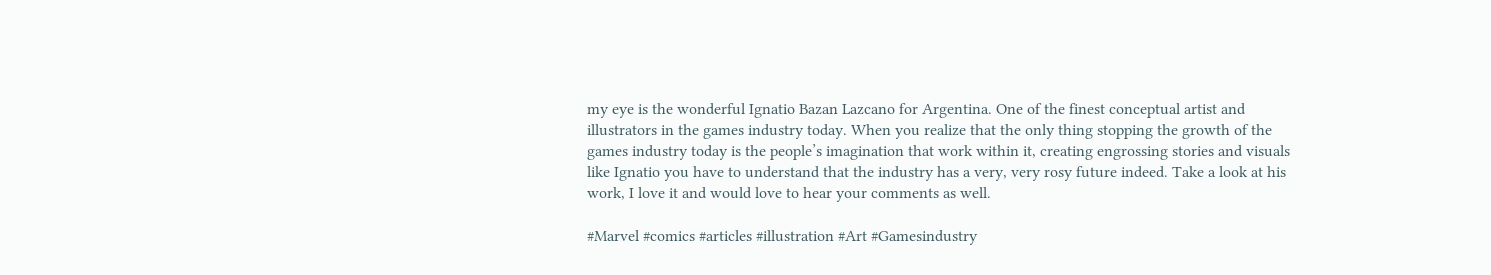my eye is the wonderful Ignatio Bazan Lazcano for Argentina. One of the finest conceptual artist and illustrators in the games industry today. When you realize that the only thing stopping the growth of the games industry today is the people’s imagination that work within it, creating engrossing stories and visuals like Ignatio you have to understand that the industry has a very, very rosy future indeed. Take a look at his work, I love it and would love to hear your comments as well.

#Marvel #comics #articles #illustration #Art #Gamesindustry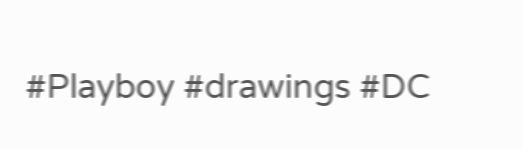#Playboy #drawings #DC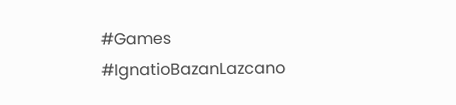#Games #IgnatioBazanLazcano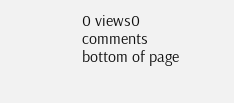0 views0 comments
bottom of page